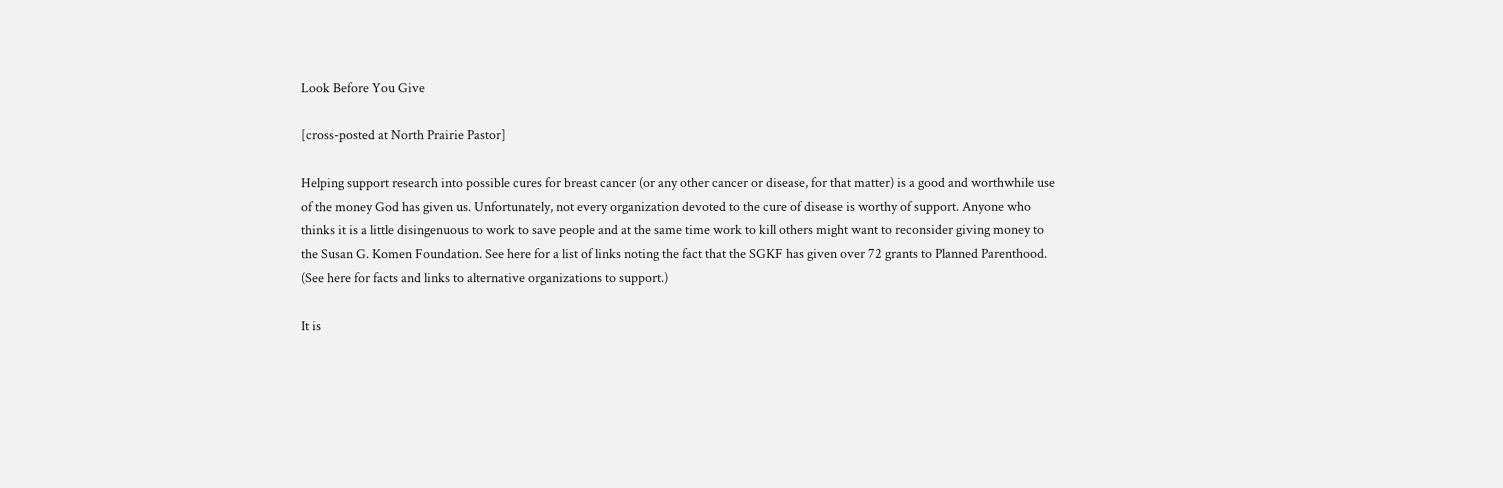Look Before You Give

[cross-posted at North Prairie Pastor]

Helping support research into possible cures for breast cancer (or any other cancer or disease, for that matter) is a good and worthwhile use of the money God has given us. Unfortunately, not every organization devoted to the cure of disease is worthy of support. Anyone who thinks it is a little disingenuous to work to save people and at the same time work to kill others might want to reconsider giving money to the Susan G. Komen Foundation. See here for a list of links noting the fact that the SGKF has given over 72 grants to Planned Parenthood. (See here for facts and links to alternative organizations to support.)

It is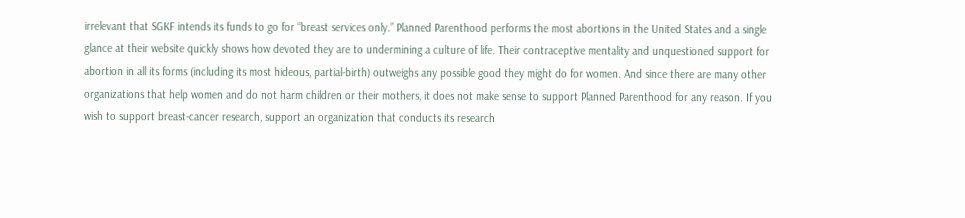irrelevant that SGKF intends its funds to go for “breast services only.” Planned Parenthood performs the most abortions in the United States and a single glance at their website quickly shows how devoted they are to undermining a culture of life. Their contraceptive mentality and unquestioned support for abortion in all its forms (including its most hideous, partial-birth) outweighs any possible good they might do for women. And since there are many other organizations that help women and do not harm children or their mothers, it does not make sense to support Planned Parenthood for any reason. If you wish to support breast-cancer research, support an organization that conducts its research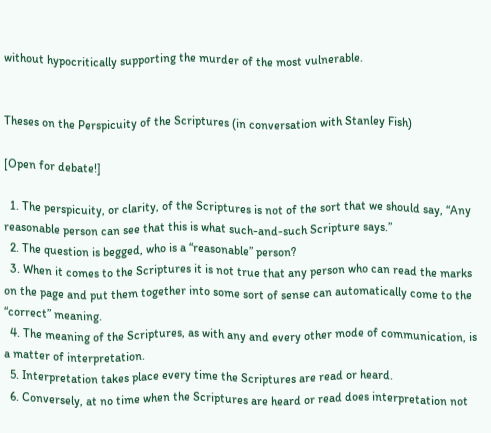without hypocritically supporting the murder of the most vulnerable.


Theses on the Perspicuity of the Scriptures (in conversation with Stanley Fish)

[Open for debate!]

  1. The perspicuity, or clarity, of the Scriptures is not of the sort that we should say, “Any reasonable person can see that this is what such-and-such Scripture says.”
  2. The question is begged, who is a “reasonable” person?
  3. When it comes to the Scriptures it is not true that any person who can read the marks on the page and put them together into some sort of sense can automatically come to the “correct” meaning.
  4. The meaning of the Scriptures, as with any and every other mode of communication, is a matter of interpretation.
  5. Interpretation takes place every time the Scriptures are read or heard.
  6. Conversely, at no time when the Scriptures are heard or read does interpretation not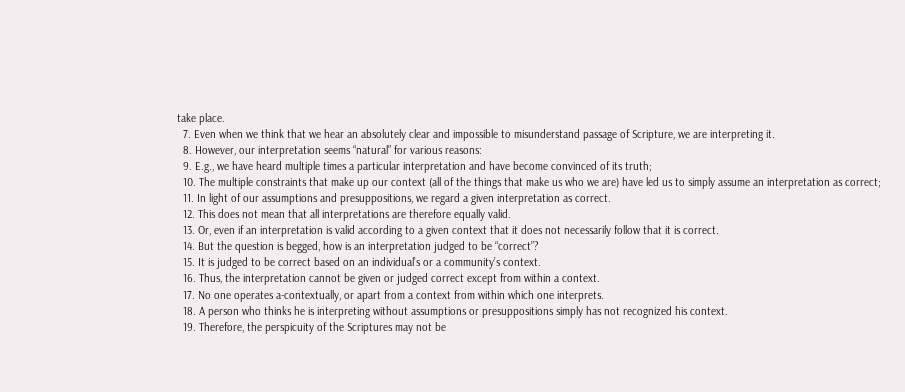take place.
  7. Even when we think that we hear an absolutely clear and impossible to misunderstand passage of Scripture, we are interpreting it.
  8. However, our interpretation seems “natural” for various reasons:
  9. E.g., we have heard multiple times a particular interpretation and have become convinced of its truth;
  10. The multiple constraints that make up our context (all of the things that make us who we are) have led us to simply assume an interpretation as correct;
  11. In light of our assumptions and presuppositions, we regard a given interpretation as correct.
  12. This does not mean that all interpretations are therefore equally valid.
  13. Or, even if an interpretation is valid according to a given context that it does not necessarily follow that it is correct.
  14. But the question is begged, how is an interpretation judged to be “correct”?
  15. It is judged to be correct based on an individual’s or a community’s context.
  16. Thus, the interpretation cannot be given or judged correct except from within a context.
  17. No one operates a-contextually, or apart from a context from within which one interprets.
  18. A person who thinks he is interpreting without assumptions or presuppositions simply has not recognized his context.
  19. Therefore, the perspicuity of the Scriptures may not be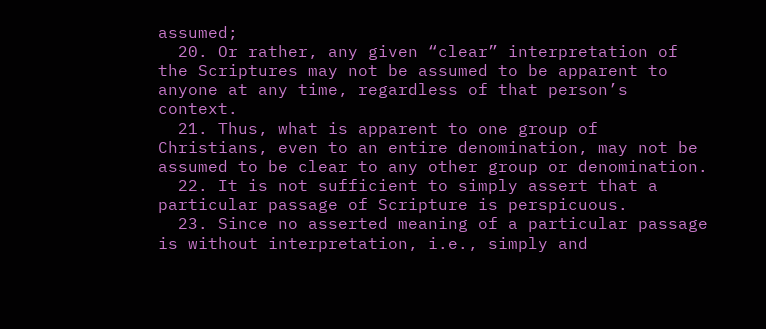assumed;
  20. Or rather, any given “clear” interpretation of the Scriptures may not be assumed to be apparent to anyone at any time, regardless of that person’s context.
  21. Thus, what is apparent to one group of Christians, even to an entire denomination, may not be assumed to be clear to any other group or denomination.
  22. It is not sufficient to simply assert that a particular passage of Scripture is perspicuous.
  23. Since no asserted meaning of a particular passage is without interpretation, i.e., simply and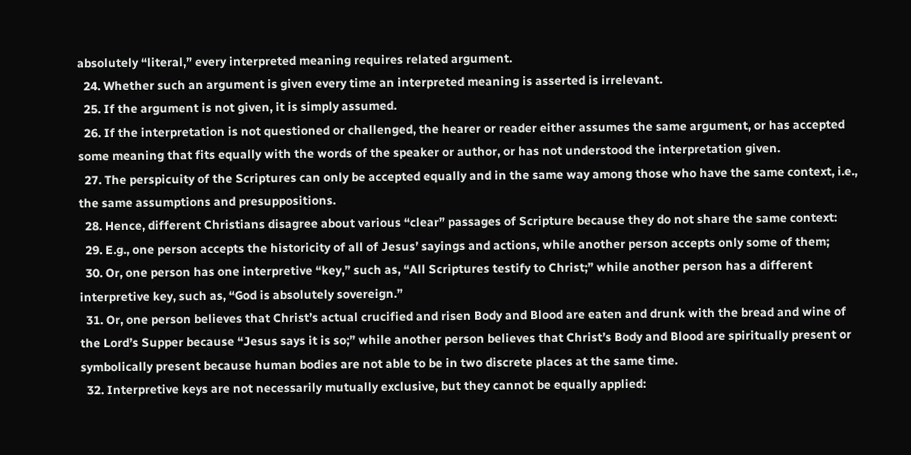absolutely “literal,” every interpreted meaning requires related argument.
  24. Whether such an argument is given every time an interpreted meaning is asserted is irrelevant.
  25. If the argument is not given, it is simply assumed.
  26. If the interpretation is not questioned or challenged, the hearer or reader either assumes the same argument, or has accepted some meaning that fits equally with the words of the speaker or author, or has not understood the interpretation given.
  27. The perspicuity of the Scriptures can only be accepted equally and in the same way among those who have the same context, i.e., the same assumptions and presuppositions.
  28. Hence, different Christians disagree about various “clear” passages of Scripture because they do not share the same context:
  29. E.g., one person accepts the historicity of all of Jesus’ sayings and actions, while another person accepts only some of them;
  30. Or, one person has one interpretive “key,” such as, “All Scriptures testify to Christ;” while another person has a different interpretive key, such as, “God is absolutely sovereign.”
  31. Or, one person believes that Christ’s actual crucified and risen Body and Blood are eaten and drunk with the bread and wine of the Lord’s Supper because “Jesus says it is so;” while another person believes that Christ’s Body and Blood are spiritually present or symbolically present because human bodies are not able to be in two discrete places at the same time.
  32. Interpretive keys are not necessarily mutually exclusive, but they cannot be equally applied: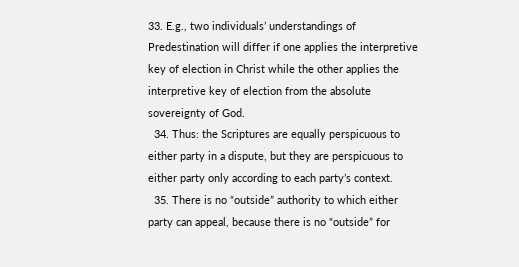33. E.g., two individuals’ understandings of Predestination will differ if one applies the interpretive key of election in Christ while the other applies the interpretive key of election from the absolute sovereignty of God.
  34. Thus: the Scriptures are equally perspicuous to either party in a dispute, but they are perspicuous to either party only according to each party’s context.
  35. There is no “outside” authority to which either party can appeal, because there is no “outside” for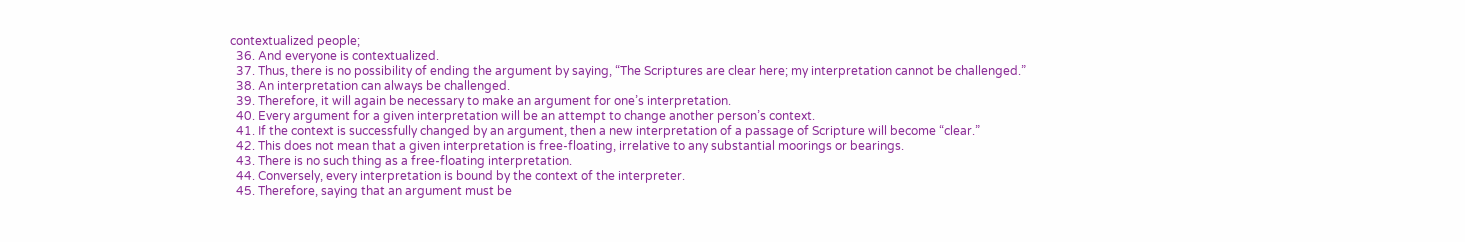contextualized people;
  36. And everyone is contextualized.
  37. Thus, there is no possibility of ending the argument by saying, “The Scriptures are clear here; my interpretation cannot be challenged.”
  38. An interpretation can always be challenged.
  39. Therefore, it will again be necessary to make an argument for one’s interpretation.
  40. Every argument for a given interpretation will be an attempt to change another person’s context.
  41. If the context is successfully changed by an argument, then a new interpretation of a passage of Scripture will become “clear.”
  42. This does not mean that a given interpretation is free-floating, irrelative to any substantial moorings or bearings.
  43. There is no such thing as a free-floating interpretation.
  44. Conversely, every interpretation is bound by the context of the interpreter.
  45. Therefore, saying that an argument must be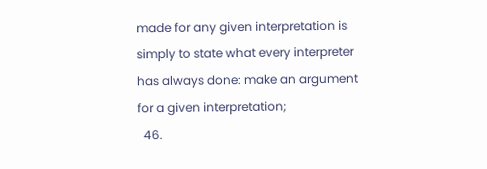made for any given interpretation is simply to state what every interpreter has always done: make an argument for a given interpretation;
  46.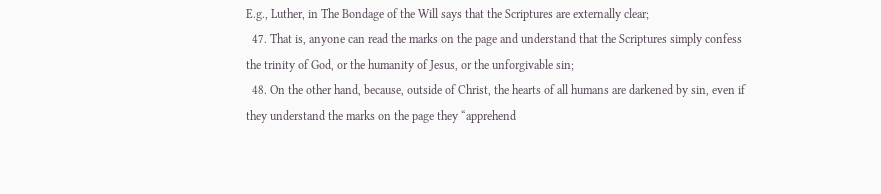E.g., Luther, in The Bondage of the Will says that the Scriptures are externally clear;
  47. That is, anyone can read the marks on the page and understand that the Scriptures simply confess the trinity of God, or the humanity of Jesus, or the unforgivable sin;
  48. On the other hand, because, outside of Christ, the hearts of all humans are darkened by sin, even if they understand the marks on the page they “apprehend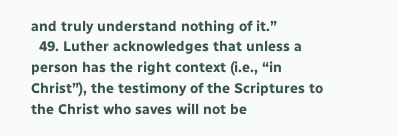and truly understand nothing of it.”
  49. Luther acknowledges that unless a person has the right context (i.e., “in Christ”), the testimony of the Scriptures to the Christ who saves will not be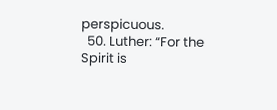perspicuous.
  50. Luther: “For the Spirit is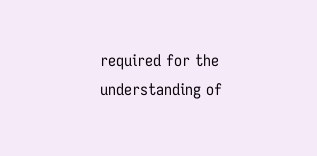required for the understanding of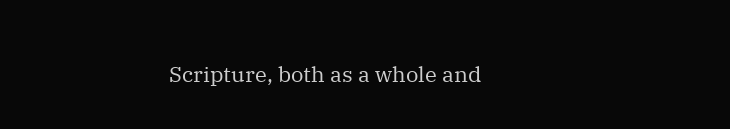Scripture, both as a whole and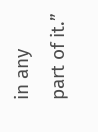in any part of it.”